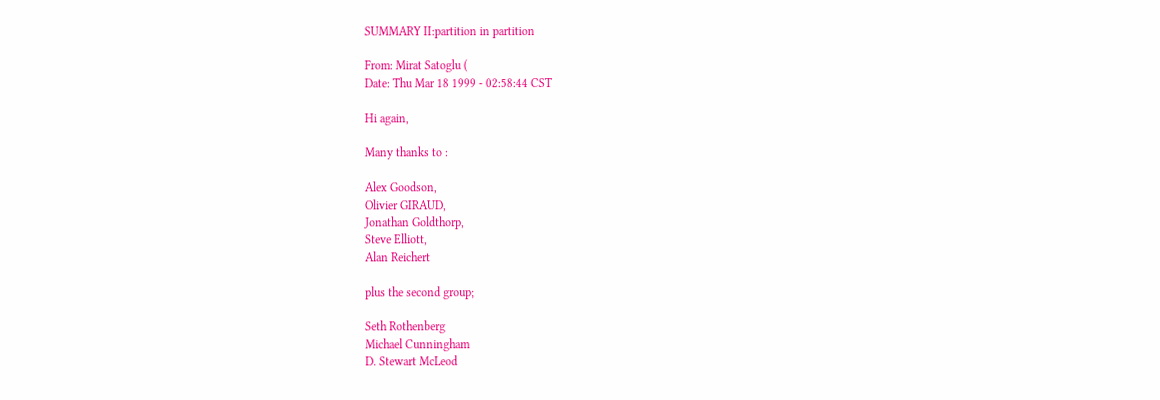SUMMARY II:partition in partition

From: Mirat Satoglu (
Date: Thu Mar 18 1999 - 02:58:44 CST

Hi again,

Many thanks to :

Alex Goodson,
Olivier GIRAUD,
Jonathan Goldthorp,
Steve Elliott,
Alan Reichert

plus the second group;

Seth Rothenberg
Michael Cunningham
D. Stewart McLeod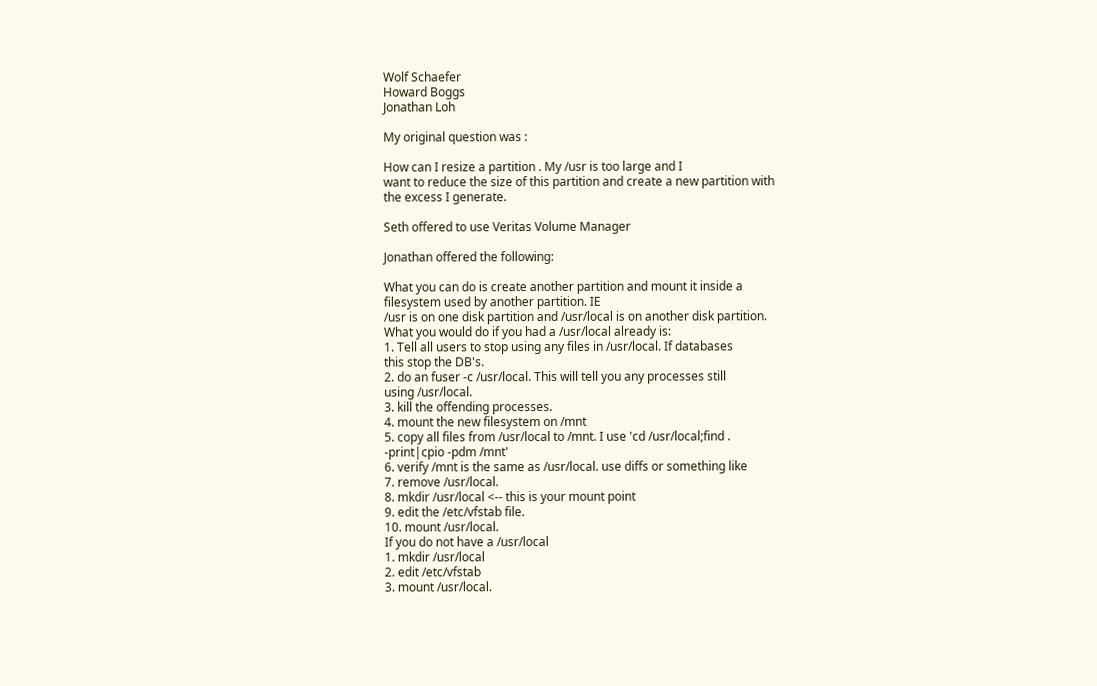Wolf Schaefer
Howard Boggs
Jonathan Loh

My original question was :

How can I resize a partition . My /usr is too large and I
want to reduce the size of this partition and create a new partition with
the excess I generate.

Seth offered to use Veritas Volume Manager

Jonathan offered the following:

What you can do is create another partition and mount it inside a
filesystem used by another partition. IE
/usr is on one disk partition and /usr/local is on another disk partition.
What you would do if you had a /usr/local already is:
1. Tell all users to stop using any files in /usr/local. If databases
this stop the DB's.
2. do an fuser -c /usr/local. This will tell you any processes still
using /usr/local.
3. kill the offending processes.
4. mount the new filesystem on /mnt
5. copy all files from /usr/local to /mnt. I use 'cd /usr/local;find .
-print|cpio -pdm /mnt'
6. verify /mnt is the same as /usr/local. use diffs or something like
7. remove /usr/local.
8. mkdir /usr/local <-- this is your mount point
9. edit the /etc/vfstab file.
10. mount /usr/local.
If you do not have a /usr/local
1. mkdir /usr/local
2. edit /etc/vfstab
3. mount /usr/local.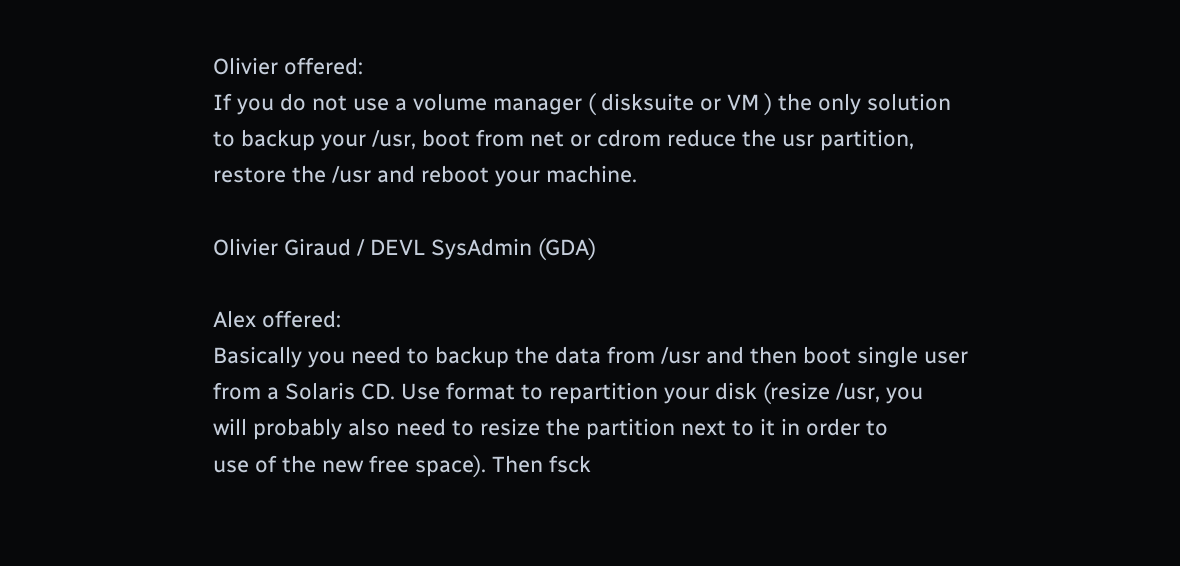Olivier offered:
If you do not use a volume manager ( disksuite or VM ) the only solution
to backup your /usr, boot from net or cdrom reduce the usr partition,
restore the /usr and reboot your machine.

Olivier Giraud / DEVL SysAdmin (GDA)

Alex offered:
Basically you need to backup the data from /usr and then boot single user
from a Solaris CD. Use format to repartition your disk (resize /usr, you
will probably also need to resize the partition next to it in order to
use of the new free space). Then fsck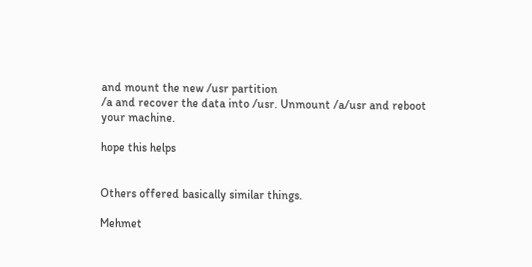and mount the new /usr partition
/a and recover the data into /usr. Unmount /a/usr and reboot your machine.

hope this helps


Others offered basically similar things.

Mehmet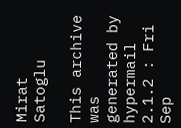Mirat Satoglu

This archive was generated by hypermail 2.1.2 : Fri Sep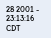28 2001 - 23:13:16 CDT